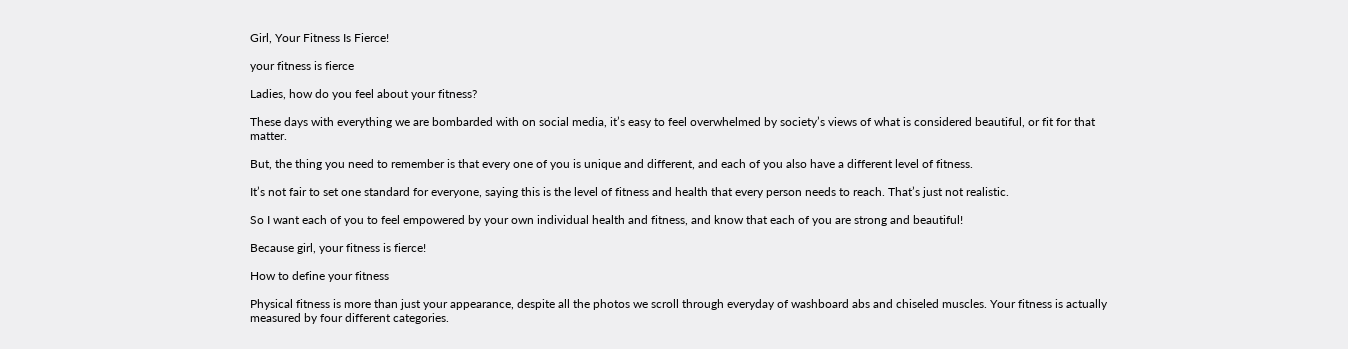Girl, Your Fitness Is Fierce!

your fitness is fierce

Ladies, how do you feel about your fitness?

These days with everything we are bombarded with on social media, it’s easy to feel overwhelmed by society’s views of what is considered beautiful, or fit for that matter.

But, the thing you need to remember is that every one of you is unique and different, and each of you also have a different level of fitness.

It’s not fair to set one standard for everyone, saying this is the level of fitness and health that every person needs to reach. That’s just not realistic.

So I want each of you to feel empowered by your own individual health and fitness, and know that each of you are strong and beautiful!

Because girl, your fitness is fierce!

How to define your fitness

Physical fitness is more than just your appearance, despite all the photos we scroll through everyday of washboard abs and chiseled muscles. Your fitness is actually measured by four different categories.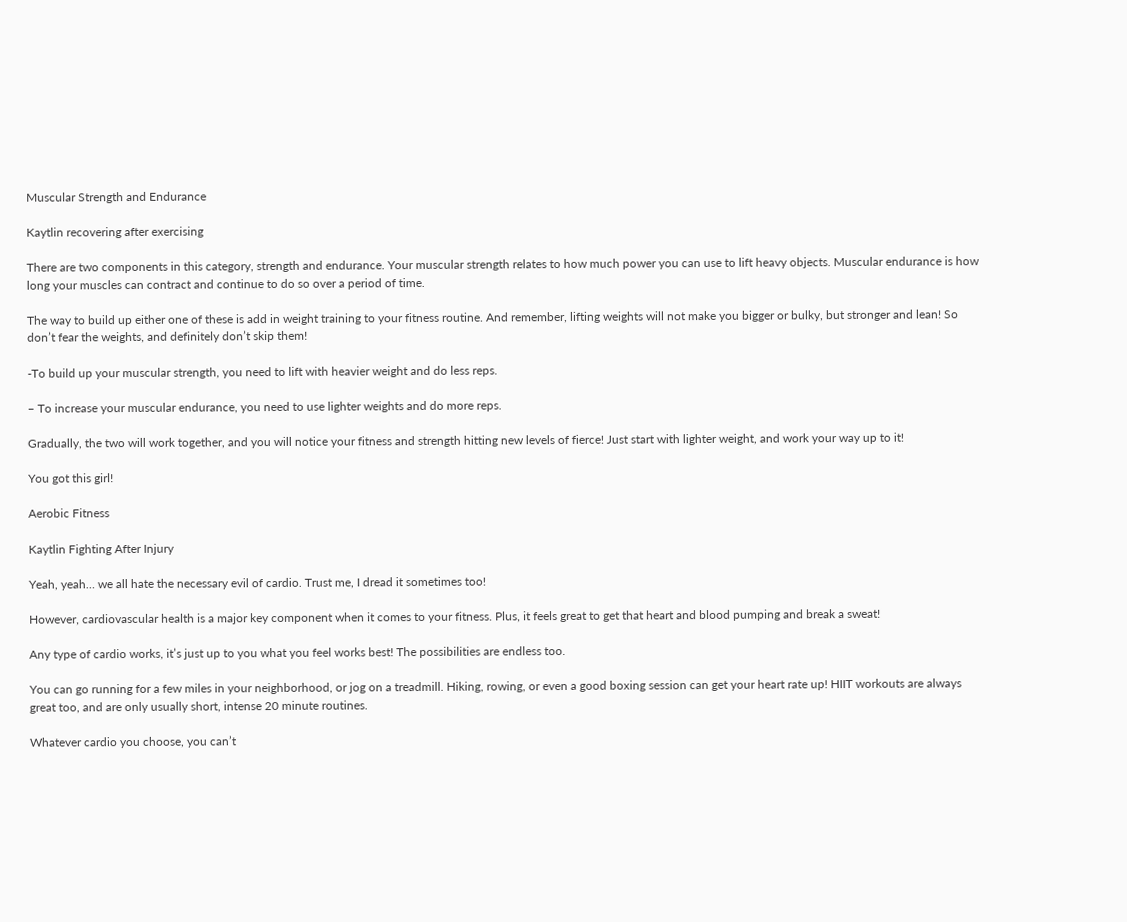Muscular Strength and Endurance

Kaytlin recovering after exercising

There are two components in this category, strength and endurance. Your muscular strength relates to how much power you can use to lift heavy objects. Muscular endurance is how long your muscles can contract and continue to do so over a period of time.

The way to build up either one of these is add in weight training to your fitness routine. And remember, lifting weights will not make you bigger or bulky, but stronger and lean! So don’t fear the weights, and definitely don’t skip them!

-To build up your muscular strength, you need to lift with heavier weight and do less reps.

– To increase your muscular endurance, you need to use lighter weights and do more reps.

Gradually, the two will work together, and you will notice your fitness and strength hitting new levels of fierce! Just start with lighter weight, and work your way up to it!

You got this girl!

Aerobic Fitness

Kaytlin Fighting After Injury

Yeah, yeah… we all hate the necessary evil of cardio. Trust me, I dread it sometimes too!

However, cardiovascular health is a major key component when it comes to your fitness. Plus, it feels great to get that heart and blood pumping and break a sweat!

Any type of cardio works, it’s just up to you what you feel works best! The possibilities are endless too.

You can go running for a few miles in your neighborhood, or jog on a treadmill. Hiking, rowing, or even a good boxing session can get your heart rate up! HIIT workouts are always great too, and are only usually short, intense 20 minute routines.

Whatever cardio you choose, you can’t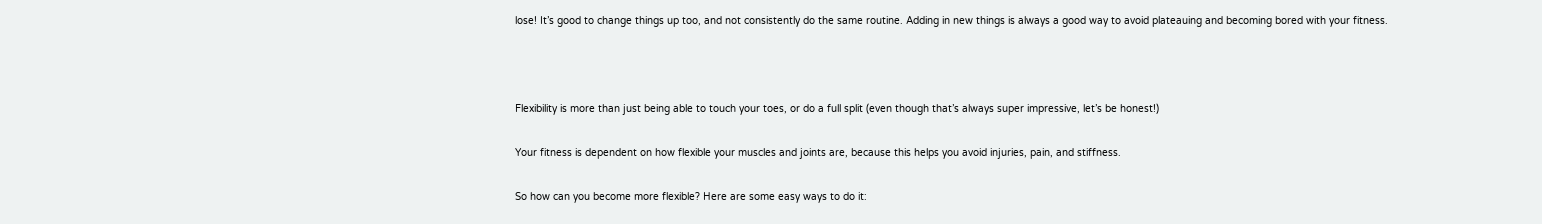lose! It’s good to change things up too, and not consistently do the same routine. Adding in new things is always a good way to avoid plateauing and becoming bored with your fitness.



Flexibility is more than just being able to touch your toes, or do a full split (even though that’s always super impressive, let’s be honest!)

Your fitness is dependent on how flexible your muscles and joints are, because this helps you avoid injuries, pain, and stiffness.

So how can you become more flexible? Here are some easy ways to do it: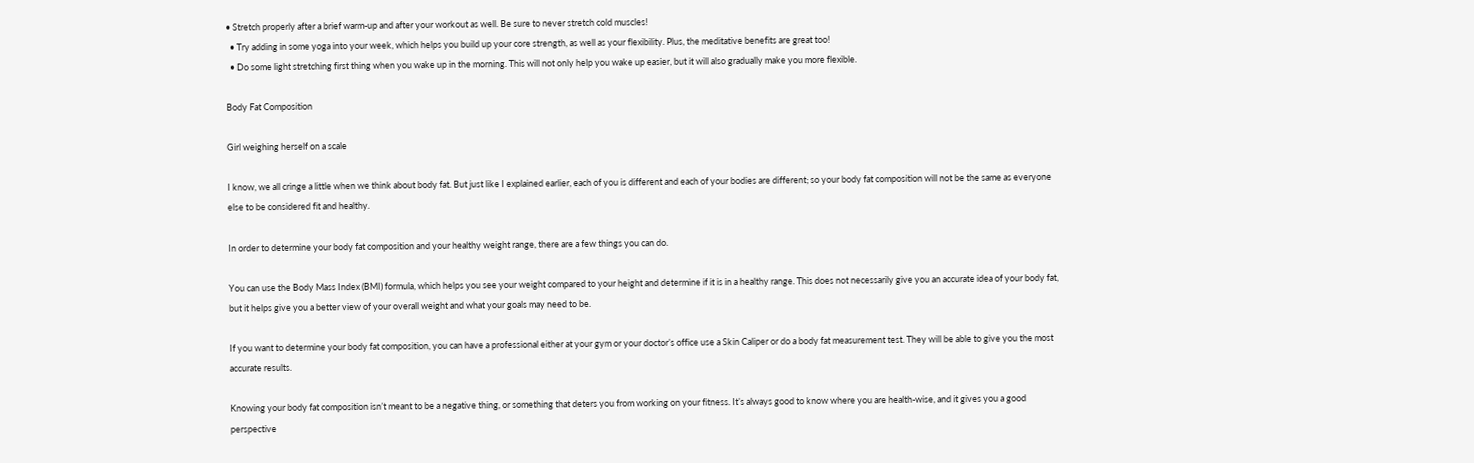• Stretch properly after a brief warm-up and after your workout as well. Be sure to never stretch cold muscles!
  • Try adding in some yoga into your week, which helps you build up your core strength, as well as your flexibility. Plus, the meditative benefits are great too!
  • Do some light stretching first thing when you wake up in the morning. This will not only help you wake up easier, but it will also gradually make you more flexible.

Body Fat Composition

Girl weighing herself on a scale

I know, we all cringe a little when we think about body fat. But just like I explained earlier, each of you is different and each of your bodies are different; so your body fat composition will not be the same as everyone else to be considered fit and healthy.

In order to determine your body fat composition and your healthy weight range, there are a few things you can do.

You can use the Body Mass Index (BMI) formula, which helps you see your weight compared to your height and determine if it is in a healthy range. This does not necessarily give you an accurate idea of your body fat, but it helps give you a better view of your overall weight and what your goals may need to be.

If you want to determine your body fat composition, you can have a professional either at your gym or your doctor’s office use a Skin Caliper or do a body fat measurement test. They will be able to give you the most accurate results.

Knowing your body fat composition isn’t meant to be a negative thing, or something that deters you from working on your fitness. It’s always good to know where you are health-wise, and it gives you a good perspective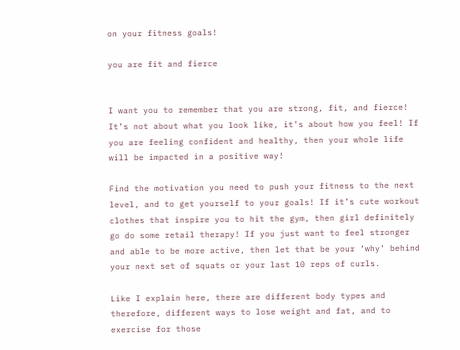on your fitness goals!

you are fit and fierce


I want you to remember that you are strong, fit, and fierce! It’s not about what you look like, it’s about how you feel! If you are feeling confident and healthy, then your whole life will be impacted in a positive way!

Find the motivation you need to push your fitness to the next level, and to get yourself to your goals! If it’s cute workout clothes that inspire you to hit the gym, then girl definitely go do some retail therapy! If you just want to feel stronger and able to be more active, then let that be your ‘why’ behind your next set of squats or your last 10 reps of curls.

Like I explain here, there are different body types and therefore, different ways to lose weight and fat, and to exercise for those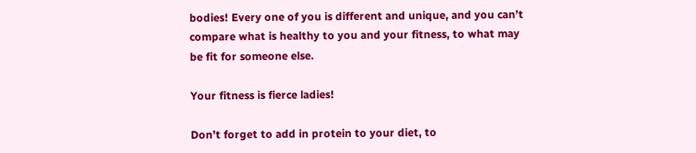bodies! Every one of you is different and unique, and you can’t compare what is healthy to you and your fitness, to what may be fit for someone else.

Your fitness is fierce ladies!

Don’t forget to add in protein to your diet, to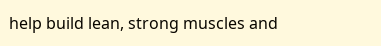help build lean, strong muscles and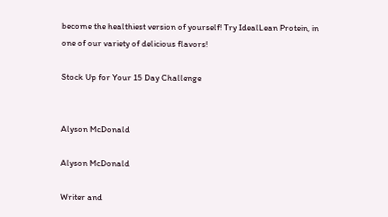become the healthiest version of yourself! Try IdealLean Protein, in one of our variety of delicious flavors!

Stock Up for Your 15 Day Challenge


Alyson McDonald

Alyson McDonald

Writer and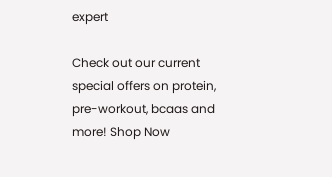expert

Check out our current special offers on protein, pre-workout, bcaas and more! Shop Now